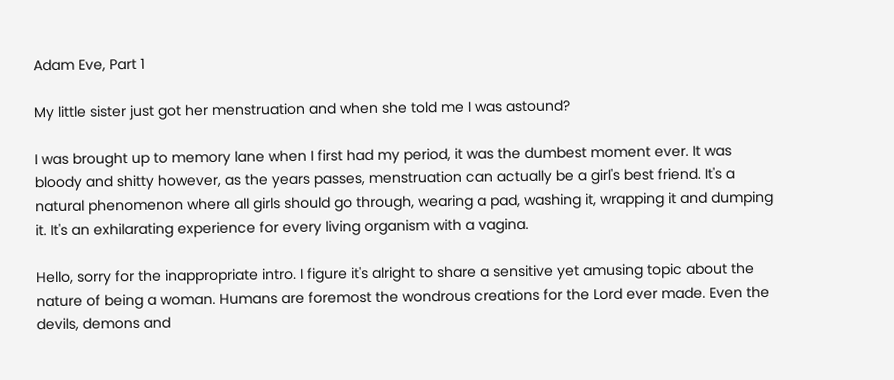Adam Eve, Part 1

My little sister just got her menstruation and when she told me I was astound?

I was brought up to memory lane when I first had my period, it was the dumbest moment ever. It was bloody and shitty however, as the years passes, menstruation can actually be a girl's best friend. It's a natural phenomenon where all girls should go through, wearing a pad, washing it, wrapping it and dumping it. It's an exhilarating experience for every living organism with a vagina.

Hello, sorry for the inappropriate intro. I figure it's alright to share a sensitive yet amusing topic about the nature of being a woman. Humans are foremost the wondrous creations for the Lord ever made. Even the devils, demons and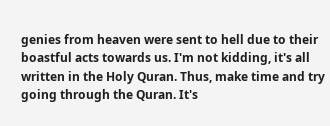genies from heaven were sent to hell due to their boastful acts towards us. I'm not kidding, it's all written in the Holy Quran. Thus, make time and try going through the Quran. It's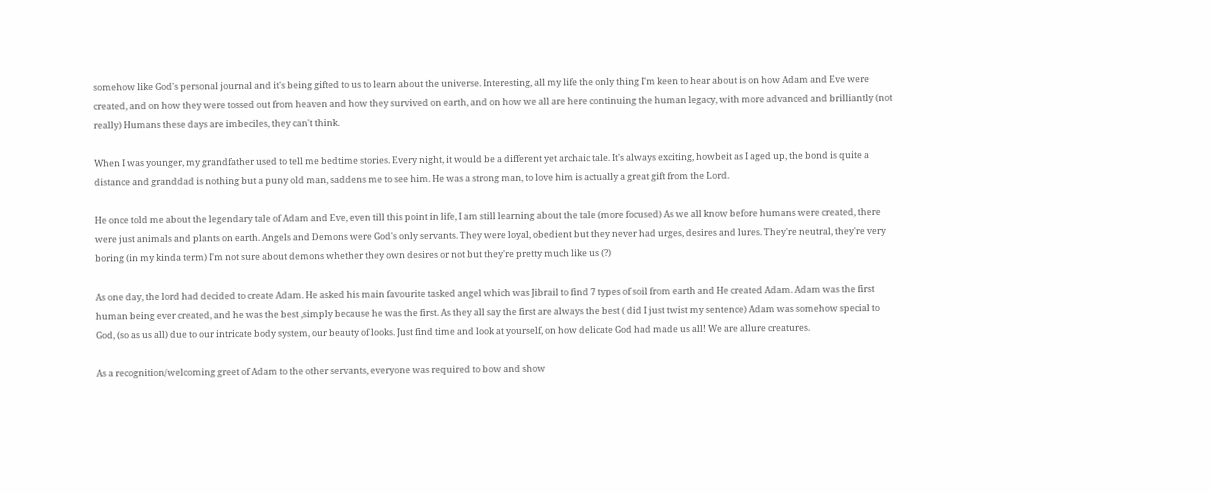somehow like God's personal journal and it's being gifted to us to learn about the universe. Interesting, all my life the only thing I'm keen to hear about is on how Adam and Eve were created, and on how they were tossed out from heaven and how they survived on earth, and on how we all are here continuing the human legacy, with more advanced and brilliantly (not really) Humans these days are imbeciles, they can't think.

When I was younger, my grandfather used to tell me bedtime stories. Every night, it would be a different yet archaic tale. It's always exciting, howbeit as I aged up, the bond is quite a distance and granddad is nothing but a puny old man, saddens me to see him. He was a strong man, to love him is actually a great gift from the Lord.

He once told me about the legendary tale of Adam and Eve, even till this point in life, I am still learning about the tale (more focused) As we all know before humans were created, there were just animals and plants on earth. Angels and Demons were God's only servants. They were loyal, obedient but they never had urges, desires and lures. They're neutral, they're very boring (in my kinda term) I'm not sure about demons whether they own desires or not but they're pretty much like us (?)

As one day, the lord had decided to create Adam. He asked his main favourite tasked angel which was Jibrail to find 7 types of soil from earth and He created Adam. Adam was the first human being ever created, and he was the best ,simply because he was the first. As they all say the first are always the best ( did I just twist my sentence) Adam was somehow special to God, (so as us all) due to our intricate body system, our beauty of looks. Just find time and look at yourself, on how delicate God had made us all! We are allure creatures.

As a recognition/welcoming greet of Adam to the other servants, everyone was required to bow and show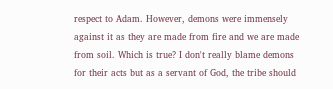respect to Adam. However, demons were immensely against it as they are made from fire and we are made from soil. Which is true? I don't really blame demons for their acts but as a servant of God, the tribe should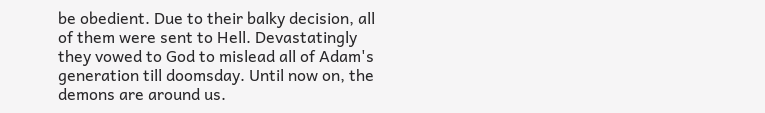be obedient. Due to their balky decision, all of them were sent to Hell. Devastatingly they vowed to God to mislead all of Adam's generation till doomsday. Until now on, the demons are around us.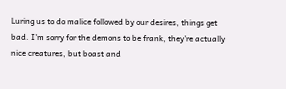Luring us to do malice followed by our desires, things get bad. I'm sorry for the demons to be frank, they're actually nice creatures, but boast and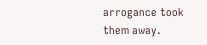arrogance took them away.